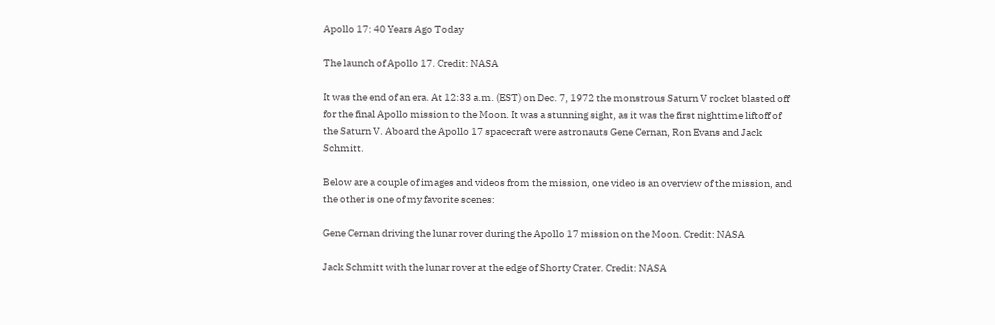Apollo 17: 40 Years Ago Today

The launch of Apollo 17. Credit: NASA

It was the end of an era. At 12:33 a.m. (EST) on Dec. 7, 1972 the monstrous Saturn V rocket blasted off for the final Apollo mission to the Moon. It was a stunning sight, as it was the first nighttime liftoff of the Saturn V. Aboard the Apollo 17 spacecraft were astronauts Gene Cernan, Ron Evans and Jack Schmitt.

Below are a couple of images and videos from the mission, one video is an overview of the mission, and the other is one of my favorite scenes:

Gene Cernan driving the lunar rover during the Apollo 17 mission on the Moon. Credit: NASA

Jack Schmitt with the lunar rover at the edge of Shorty Crater. Credit: NASA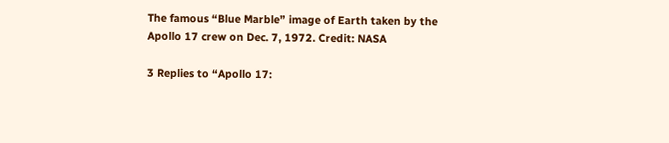The famous “Blue Marble” image of Earth taken by the Apollo 17 crew on Dec. 7, 1972. Credit: NASA

3 Replies to “Apollo 17: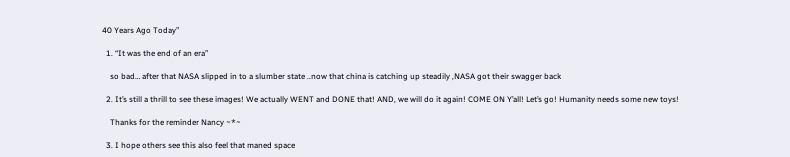40 Years Ago Today”

  1. “It was the end of an era”

    so bad… after that NASA slipped in to a slumber state ..now that china is catching up steadily ,NASA got their swagger back

  2. It’s still a thrill to see these images! We actually WENT and DONE that! AND, we will do it again! COME ON Y’all! Let’s go! Humanity needs some new toys!

    Thanks for the reminder Nancy ~*~

  3. I hope others see this also feel that maned space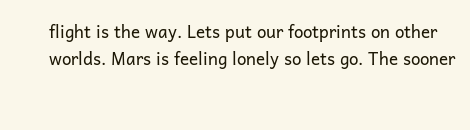flight is the way. Lets put our footprints on other worlds. Mars is feeling lonely so lets go. The sooner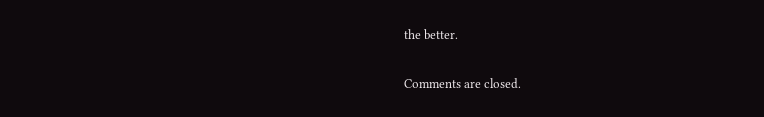the better.

Comments are closed.